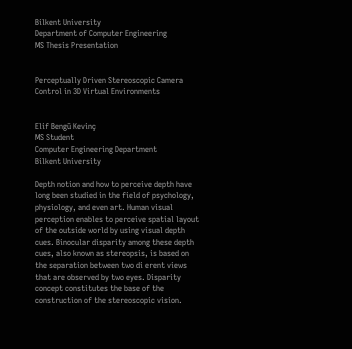Bilkent University
Department of Computer Engineering
MS Thesis Presentation


Perceptually Driven Stereoscopic Camera Control in 3D Virtual Environments


Elif Bengü Kevinç
MS Student
Computer Engineering Department
Bilkent University

Depth notion and how to perceive depth have long been studied in the field of psychology, physiology, and even art. Human visual perception enables to perceive spatial layout of the outside world by using visual depth cues. Binocular disparity among these depth cues, also known as stereopsis, is based on the separation between two di erent views that are observed by two eyes. Disparity concept constitutes the base of the construction of the stereoscopic vision.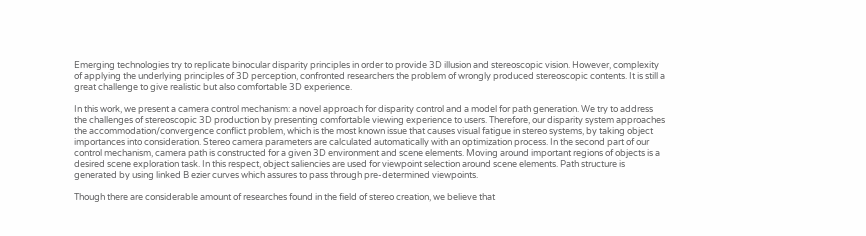Emerging technologies try to replicate binocular disparity principles in order to provide 3D illusion and stereoscopic vision. However, complexity of applying the underlying principles of 3D perception, confronted researchers the problem of wrongly produced stereoscopic contents. It is still a great challenge to give realistic but also comfortable 3D experience.

In this work, we present a camera control mechanism: a novel approach for disparity control and a model for path generation. We try to address the challenges of stereoscopic 3D production by presenting comfortable viewing experience to users. Therefore, our disparity system approaches the accommodation/convergence conflict problem, which is the most known issue that causes visual fatigue in stereo systems, by taking object importances into consideration. Stereo camera parameters are calculated automatically with an optimization process. In the second part of our control mechanism, camera path is constructed for a given 3D environment and scene elements. Moving around important regions of objects is a desired scene exploration task. In this respect, object saliencies are used for viewpoint selection around scene elements. Path structure is generated by using linked B ezier curves which assures to pass through pre-determined viewpoints.

Though there are considerable amount of researches found in the field of stereo creation, we believe that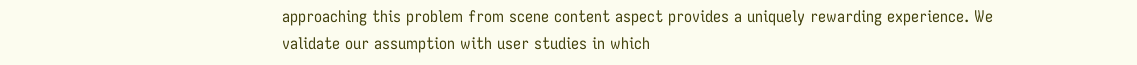approaching this problem from scene content aspect provides a uniquely rewarding experience. We validate our assumption with user studies in which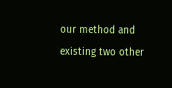our method and existing two other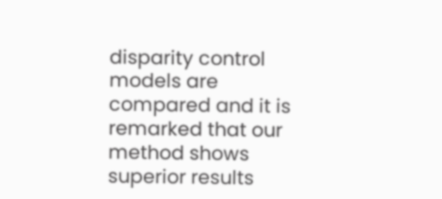disparity control models are compared and it is remarked that our method shows superior results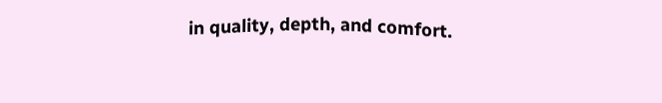in quality, depth, and comfort.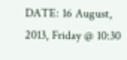DATE: 16 August, 2013, Friday @ 10:30